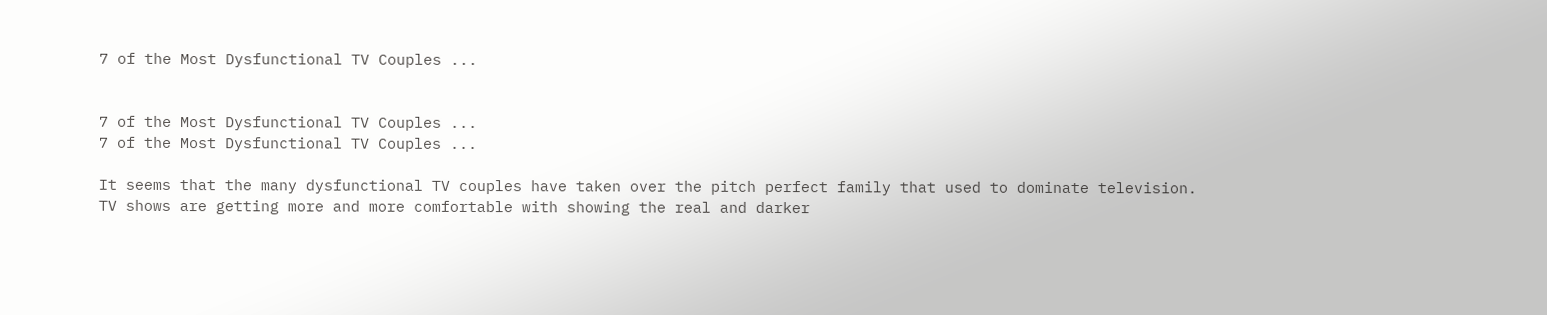7 of the Most Dysfunctional TV Couples ...


7 of the Most Dysfunctional TV Couples ...
7 of the Most Dysfunctional TV Couples ...

It seems that the many dysfunctional TV couples have taken over the pitch perfect family that used to dominate television. TV shows are getting more and more comfortable with showing the real and darker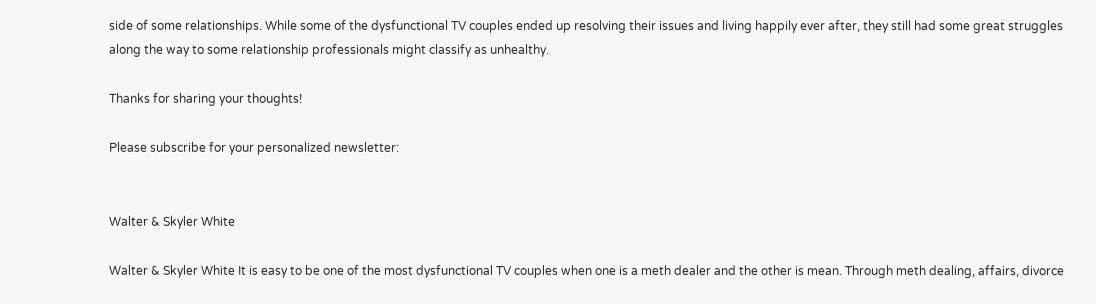side of some relationships. While some of the dysfunctional TV couples ended up resolving their issues and living happily ever after, they still had some great struggles along the way to some relationship professionals might classify as unhealthy.

Thanks for sharing your thoughts!

Please subscribe for your personalized newsletter:


Walter & Skyler White

Walter & Skyler White It is easy to be one of the most dysfunctional TV couples when one is a meth dealer and the other is mean. Through meth dealing, affairs, divorce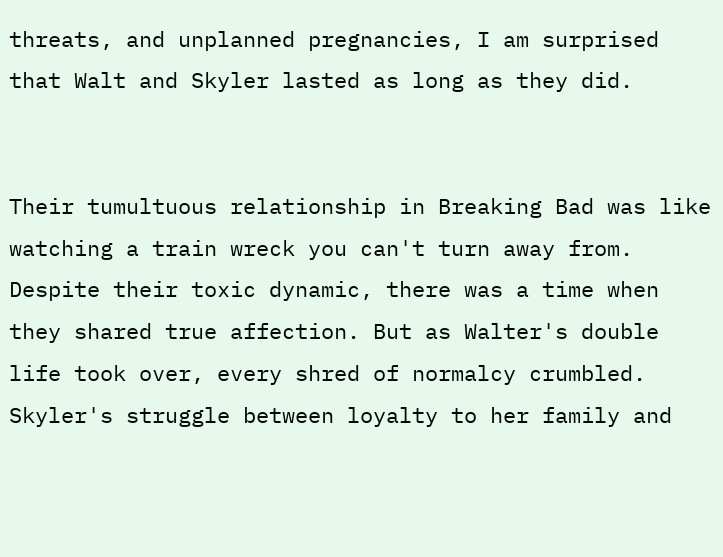threats, and unplanned pregnancies, I am surprised that Walt and Skyler lasted as long as they did.


Their tumultuous relationship in Breaking Bad was like watching a train wreck you can't turn away from. Despite their toxic dynamic, there was a time when they shared true affection. But as Walter's double life took over, every shred of normalcy crumbled. Skyler's struggle between loyalty to her family and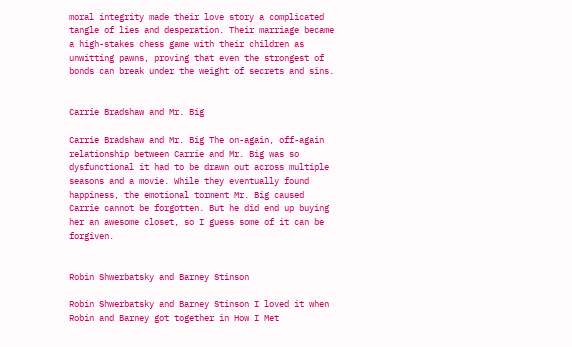moral integrity made their love story a complicated tangle of lies and desperation. Their marriage became a high-stakes chess game with their children as unwitting pawns, proving that even the strongest of bonds can break under the weight of secrets and sins.


Carrie Bradshaw and Mr. Big

Carrie Bradshaw and Mr. Big The on-again, off-again relationship between Carrie and Mr. Big was so dysfunctional it had to be drawn out across multiple seasons and a movie. While they eventually found happiness, the emotional torment Mr. Big caused Carrie cannot be forgotten. But he did end up buying her an awesome closet, so I guess some of it can be forgiven.


Robin Shwerbatsky and Barney Stinson

Robin Shwerbatsky and Barney Stinson I loved it when Robin and Barney got together in How I Met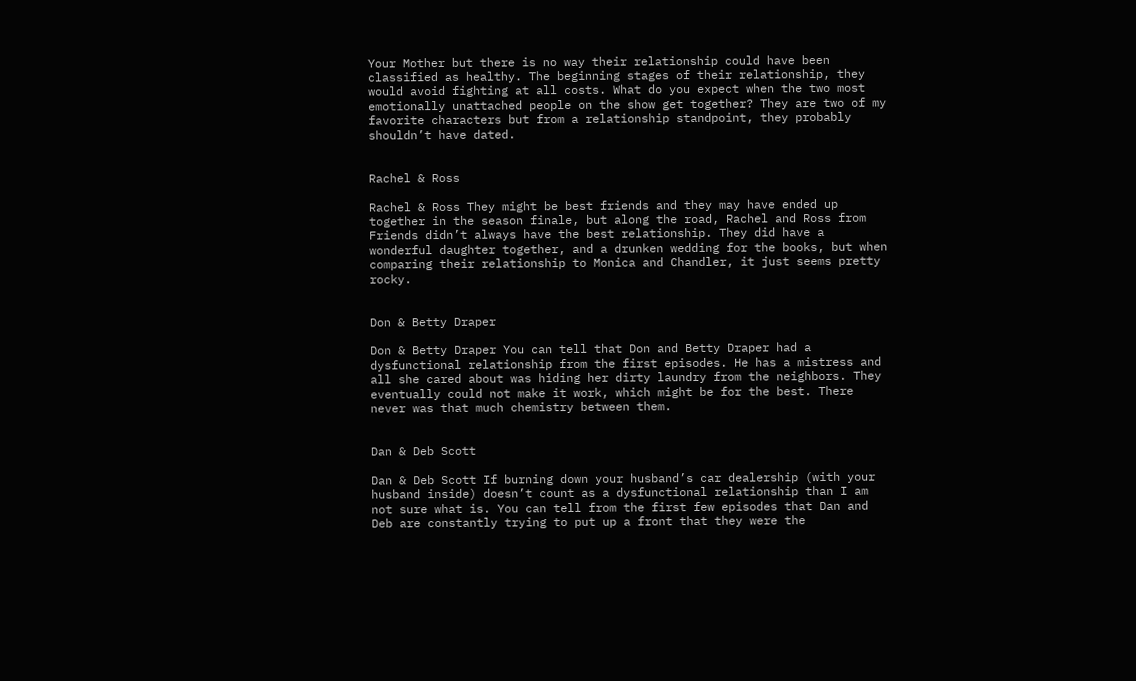Your Mother but there is no way their relationship could have been classified as healthy. The beginning stages of their relationship, they would avoid fighting at all costs. What do you expect when the two most emotionally unattached people on the show get together? They are two of my favorite characters but from a relationship standpoint, they probably shouldn’t have dated.


Rachel & Ross

Rachel & Ross They might be best friends and they may have ended up together in the season finale, but along the road, Rachel and Ross from Friends didn’t always have the best relationship. They did have a wonderful daughter together, and a drunken wedding for the books, but when comparing their relationship to Monica and Chandler, it just seems pretty rocky.


Don & Betty Draper

Don & Betty Draper You can tell that Don and Betty Draper had a dysfunctional relationship from the first episodes. He has a mistress and all she cared about was hiding her dirty laundry from the neighbors. They eventually could not make it work, which might be for the best. There never was that much chemistry between them.


Dan & Deb Scott

Dan & Deb Scott If burning down your husband’s car dealership (with your husband inside) doesn’t count as a dysfunctional relationship than I am not sure what is. You can tell from the first few episodes that Dan and Deb are constantly trying to put up a front that they were the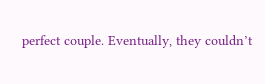perfect couple. Eventually, they couldn’t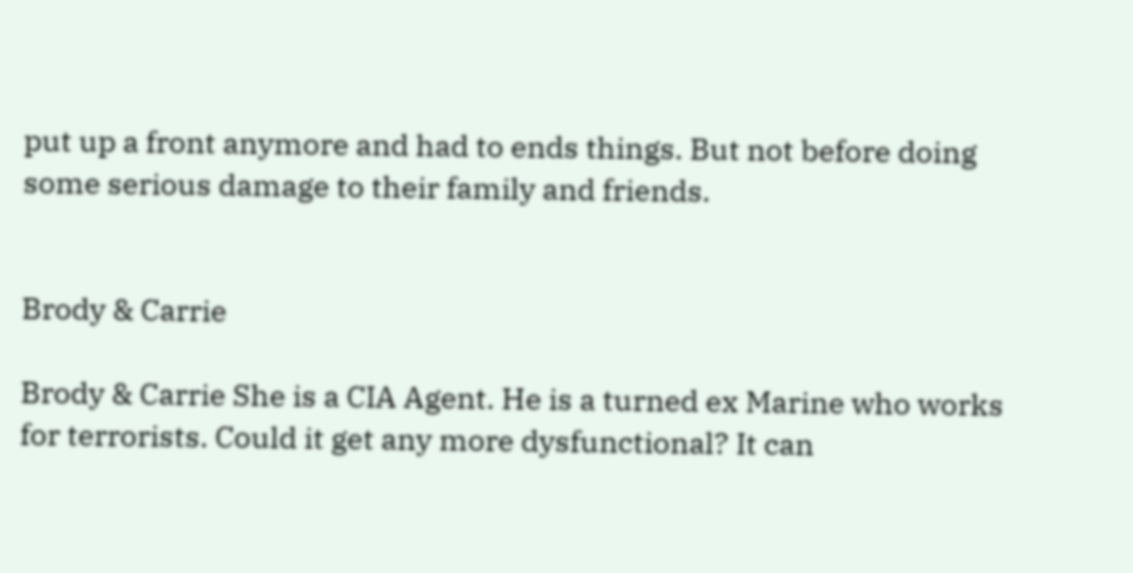put up a front anymore and had to ends things. But not before doing some serious damage to their family and friends.


Brody & Carrie

Brody & Carrie She is a CIA Agent. He is a turned ex Marine who works for terrorists. Could it get any more dysfunctional? It can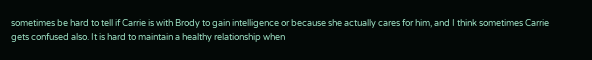sometimes be hard to tell if Carrie is with Brody to gain intelligence or because she actually cares for him, and I think sometimes Carrie gets confused also. It is hard to maintain a healthy relationship when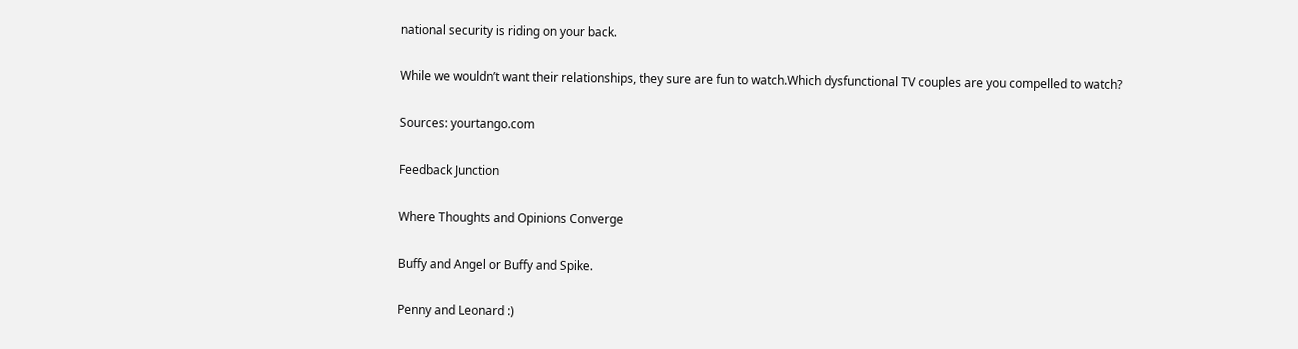national security is riding on your back.

While we wouldn’t want their relationships, they sure are fun to watch.Which dysfunctional TV couples are you compelled to watch?

Sources: yourtango.com

Feedback Junction

Where Thoughts and Opinions Converge

Buffy and Angel or Buffy and Spike.

Penny and Leonard :)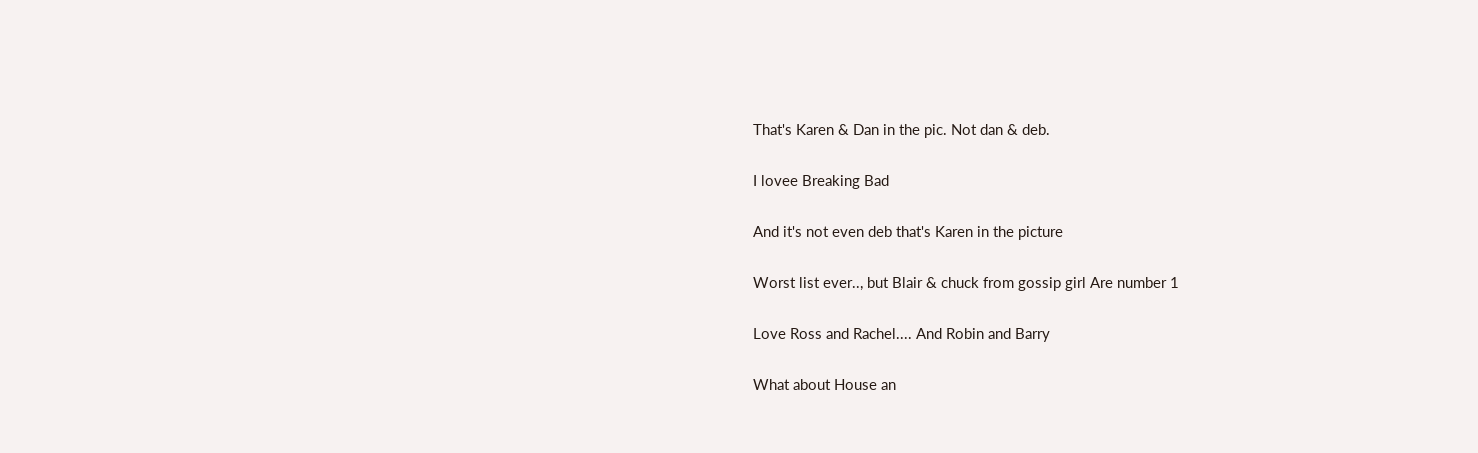That's Karen & Dan in the pic. Not dan & deb.

I lovee Breaking Bad

And it's not even deb that's Karen in the picture

Worst list ever.., but Blair & chuck from gossip girl Are number 1

Love Ross and Rachel.... And Robin and Barry

What about House an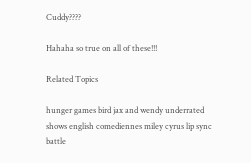Cuddy????

Hahaha so true on all of these!!!

Related Topics

hunger games bird jax and wendy underrated shows english comediennes miley cyrus lip sync battle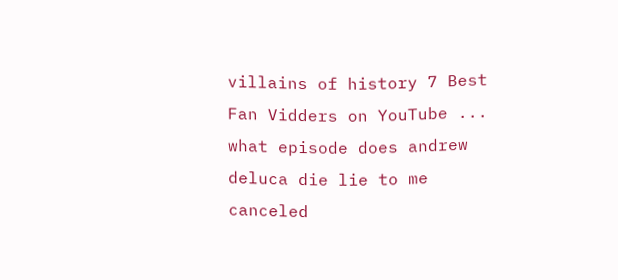villains of history 7 Best Fan Vidders on YouTube ... what episode does andrew deluca die lie to me canceled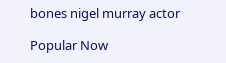bones nigel murray actor

Popular Now